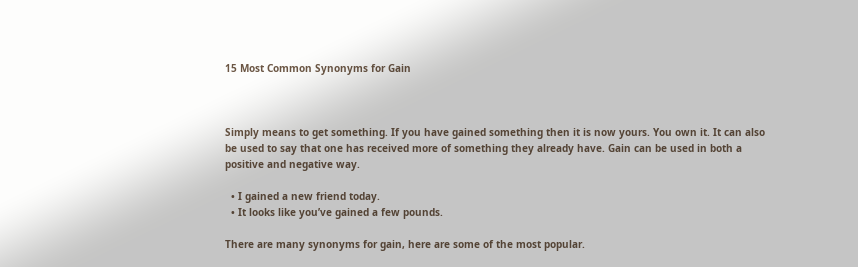15 Most Common Synonyms for Gain



Simply means to get something. If you have gained something then it is now yours. You own it. It can also be used to say that one has received more of something they already have. Gain can be used in both a positive and negative way.

  • I gained a new friend today.
  • It looks like you’ve gained a few pounds.

There are many synonyms for gain, here are some of the most popular.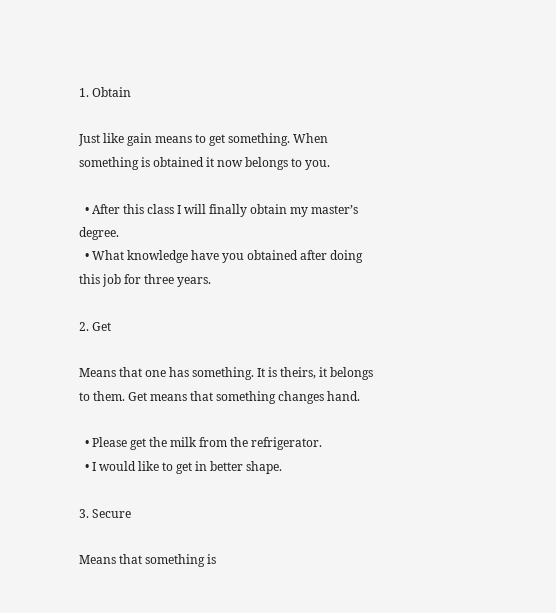1. Obtain

Just like gain means to get something. When something is obtained it now belongs to you.

  • After this class I will finally obtain my master’s degree.
  • What knowledge have you obtained after doing this job for three years.

2. Get

Means that one has something. It is theirs, it belongs to them. Get means that something changes hand.

  • Please get the milk from the refrigerator.
  • I would like to get in better shape.

3. Secure

Means that something is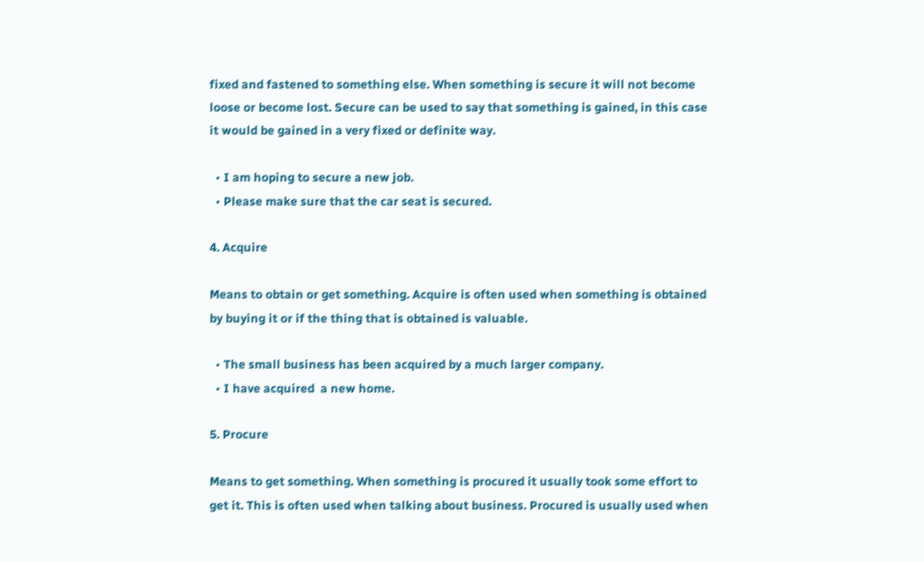fixed and fastened to something else. When something is secure it will not become loose or become lost. Secure can be used to say that something is gained, in this case it would be gained in a very fixed or definite way.

  • I am hoping to secure a new job.
  • Please make sure that the car seat is secured.

4. Acquire

Means to obtain or get something. Acquire is often used when something is obtained by buying it or if the thing that is obtained is valuable.

  • The small business has been acquired by a much larger company.
  • I have acquired  a new home.

5. Procure

Means to get something. When something is procured it usually took some effort to get it. This is often used when talking about business. Procured is usually used when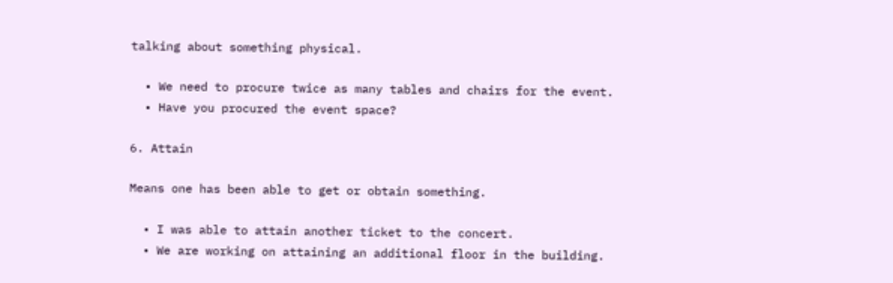talking about something physical.

  • We need to procure twice as many tables and chairs for the event.
  • Have you procured the event space?

6. Attain

Means one has been able to get or obtain something.

  • I was able to attain another ticket to the concert.
  • We are working on attaining an additional floor in the building.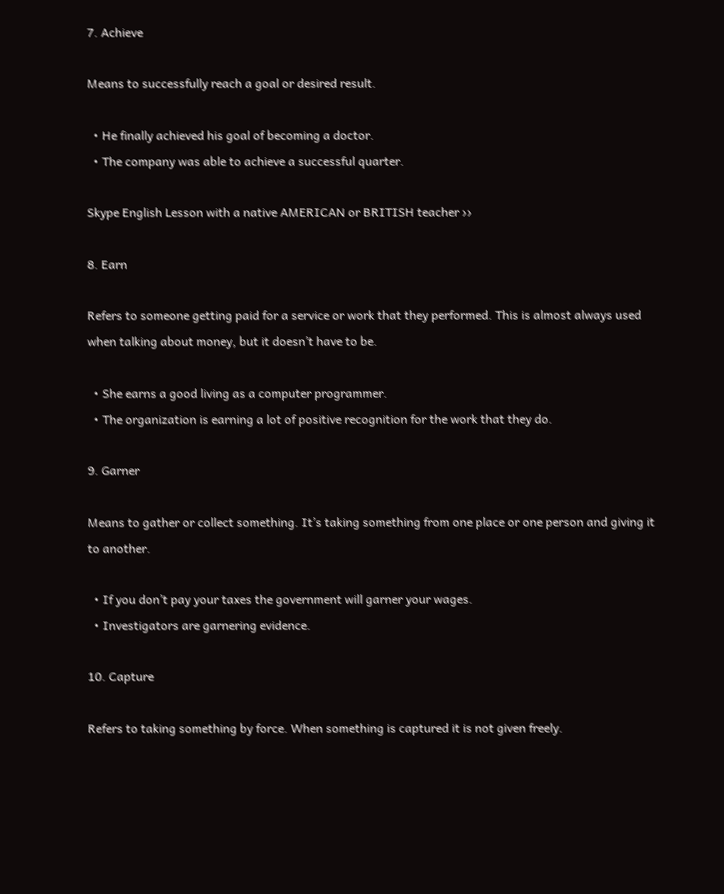7. Achieve

Means to successfully reach a goal or desired result.

  • He finally achieved his goal of becoming a doctor.
  • The company was able to achieve a successful quarter.

Skype English Lesson with a native AMERICAN or BRITISH teacher ››

8. Earn

Refers to someone getting paid for a service or work that they performed. This is almost always used when talking about money, but it doesn’t have to be.

  • She earns a good living as a computer programmer.
  • The organization is earning a lot of positive recognition for the work that they do.

9. Garner

Means to gather or collect something. It’s taking something from one place or one person and giving it to another.

  • If you don’t pay your taxes the government will garner your wages.
  • Investigators are garnering evidence.

10. Capture

Refers to taking something by force. When something is captured it is not given freely.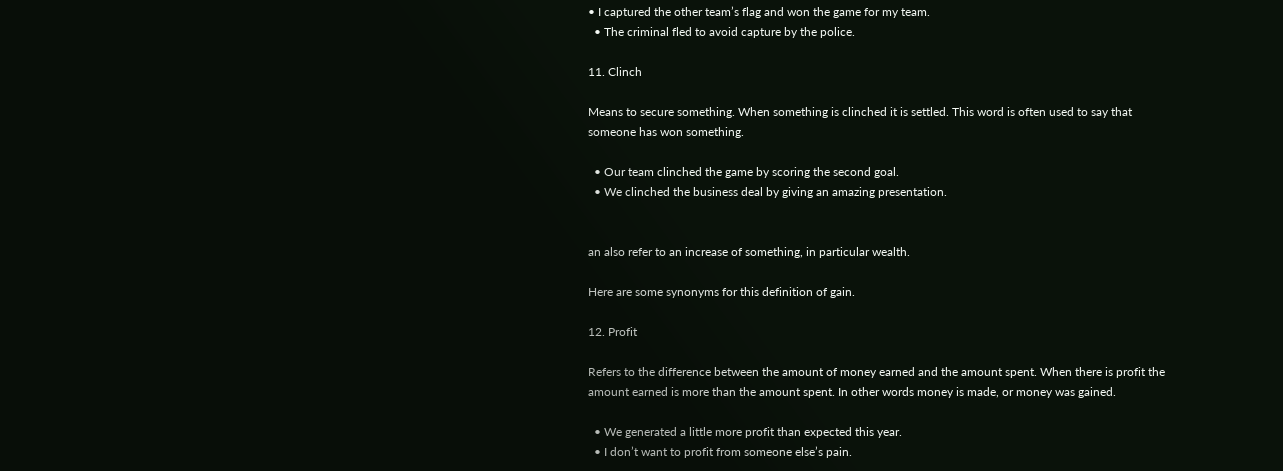• I captured the other team’s flag and won the game for my team.
  • The criminal fled to avoid capture by the police.

11. Clinch

Means to secure something. When something is clinched it is settled. This word is often used to say that someone has won something.

  • Our team clinched the game by scoring the second goal.
  • We clinched the business deal by giving an amazing presentation.


an also refer to an increase of something, in particular wealth.

Here are some synonyms for this definition of gain.

12. Profit

Refers to the difference between the amount of money earned and the amount spent. When there is profit the amount earned is more than the amount spent. In other words money is made, or money was gained.

  • We generated a little more profit than expected this year.
  • I don’t want to profit from someone else’s pain.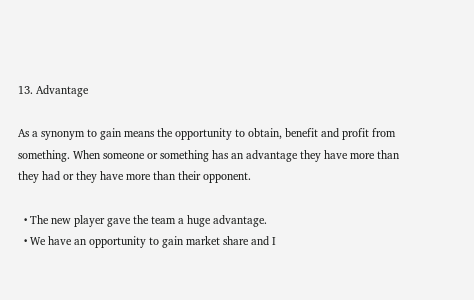13. Advantage

As a synonym to gain means the opportunity to obtain, benefit and profit from something. When someone or something has an advantage they have more than they had or they have more than their opponent.

  • The new player gave the team a huge advantage.
  • We have an opportunity to gain market share and I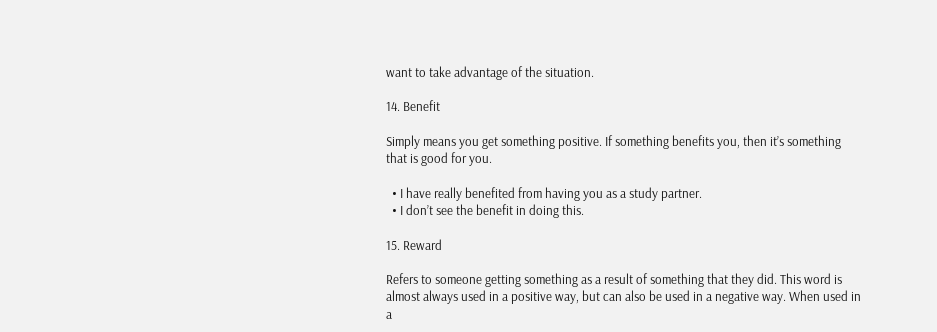want to take advantage of the situation.

14. Benefit

Simply means you get something positive. If something benefits you, then it’s something that is good for you.

  • I have really benefited from having you as a study partner.
  • I don’t see the benefit in doing this.

15. Reward

Refers to someone getting something as a result of something that they did. This word is almost always used in a positive way, but can also be used in a negative way. When used in a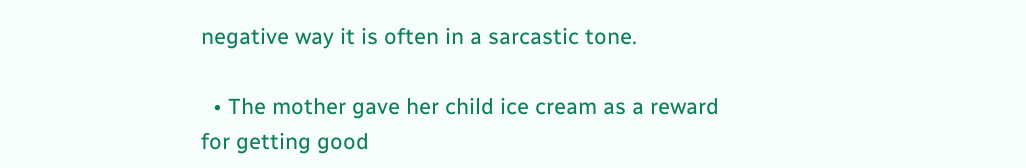negative way it is often in a sarcastic tone.

  • The mother gave her child ice cream as a reward for getting good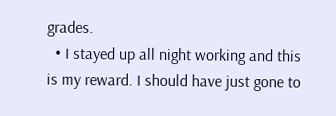grades.
  • I stayed up all night working and this is my reward. I should have just gone to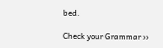bed.

Check your Grammar ››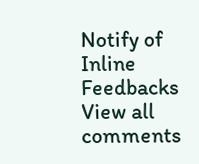Notify of
Inline Feedbacks
View all comments